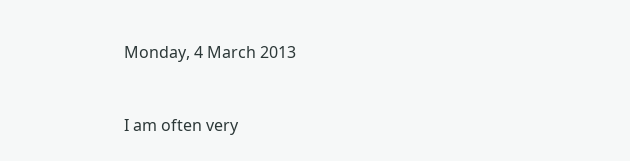Monday, 4 March 2013


I am often very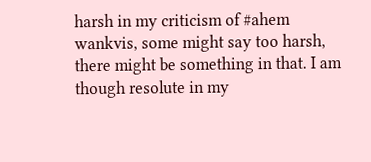harsh in my criticism of #ahem wankvis, some might say too harsh, there might be something in that. I am though resolute in my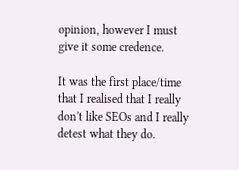opinion, however I must give it some credence.

It was the first place/time that I realised that I really don't like SEOs and I really detest what they do.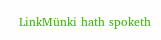LinkMünki hath spoketh